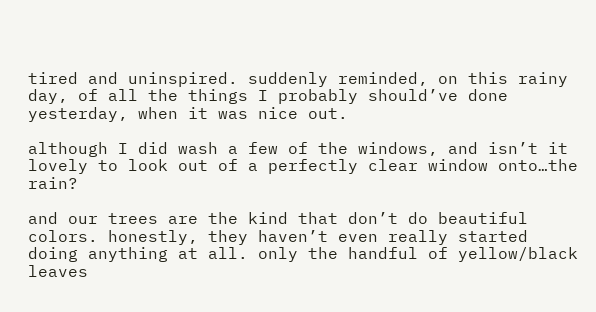tired and uninspired. suddenly reminded, on this rainy day, of all the things I probably should’ve done yesterday, when it was nice out.

although I did wash a few of the windows, and isn’t it lovely to look out of a perfectly clear window onto…the rain?

and our trees are the kind that don’t do beautiful colors. honestly, they haven’t even really started doing anything at all. only the handful of yellow/black leaves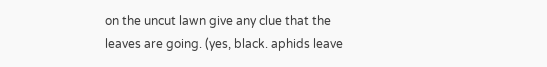on the uncut lawn give any clue that the leaves are going. (yes, black. aphids leave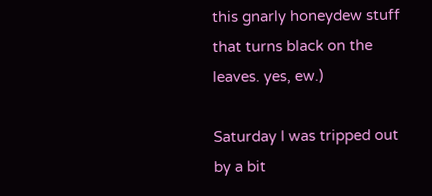this gnarly honeydew stuff that turns black on the leaves. yes, ew.)

Saturday I was tripped out by a bit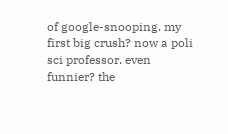of google-snooping. my first big crush? now a poli sci professor. even funnier? the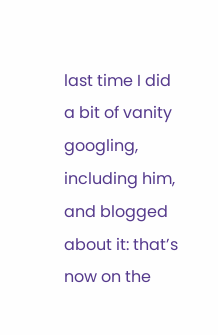last time I did a bit of vanity googling, including him, and blogged about it: that’s now on the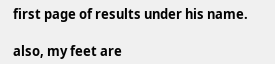first page of results under his name.

also, my feet are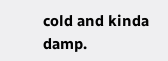cold and kinda damp.